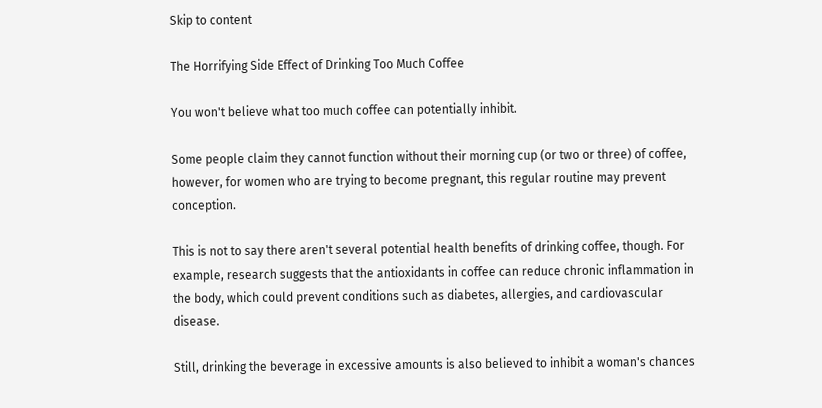Skip to content

The Horrifying Side Effect of Drinking Too Much Coffee

You won't believe what too much coffee can potentially inhibit.

Some people claim they cannot function without their morning cup (or two or three) of coffee, however, for women who are trying to become pregnant, this regular routine may prevent conception.

This is not to say there aren't several potential health benefits of drinking coffee, though. For example, research suggests that the antioxidants in coffee can reduce chronic inflammation in the body, which could prevent conditions such as diabetes, allergies, and cardiovascular disease.

Still, drinking the beverage in excessive amounts is also believed to inhibit a woman's chances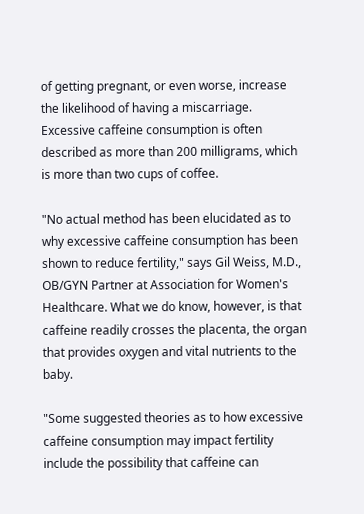of getting pregnant, or even worse, increase the likelihood of having a miscarriage. Excessive caffeine consumption is often described as more than 200 milligrams, which is more than two cups of coffee.

"No actual method has been elucidated as to why excessive caffeine consumption has been shown to reduce fertility," says Gil Weiss, M.D., OB/GYN Partner at Association for Women's Healthcare. What we do know, however, is that caffeine readily crosses the placenta, the organ that provides oxygen and vital nutrients to the baby.

"Some suggested theories as to how excessive caffeine consumption may impact fertility include the possibility that caffeine can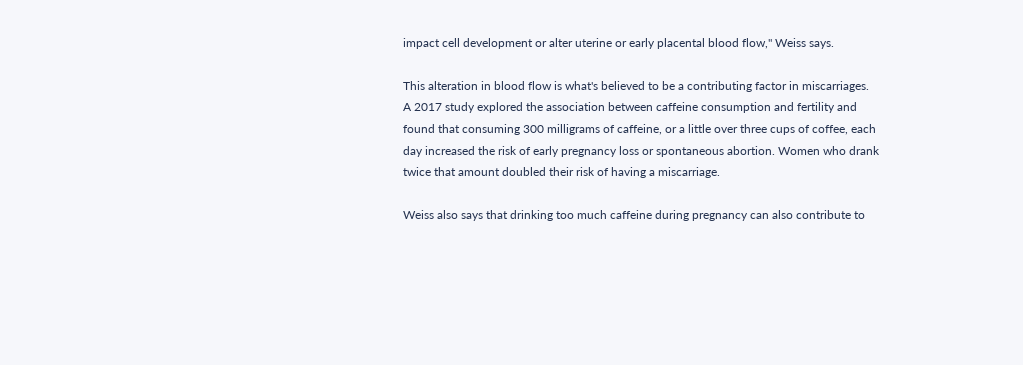impact cell development or alter uterine or early placental blood flow," Weiss says.

This alteration in blood flow is what's believed to be a contributing factor in miscarriages. A 2017 study explored the association between caffeine consumption and fertility and found that consuming 300 milligrams of caffeine, or a little over three cups of coffee, each day increased the risk of early pregnancy loss or spontaneous abortion. Women who drank twice that amount doubled their risk of having a miscarriage.

Weiss also says that drinking too much caffeine during pregnancy can also contribute to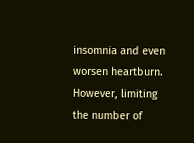insomnia and even worsen heartburn. However, limiting the number of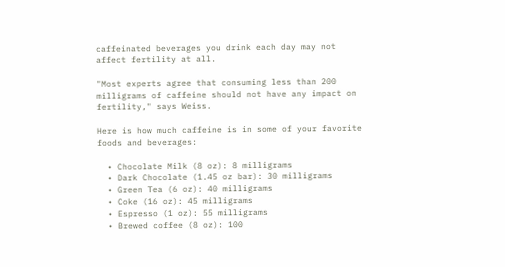caffeinated beverages you drink each day may not affect fertility at all.

"Most experts agree that consuming less than 200 milligrams of caffeine should not have any impact on fertility," says Weiss.

Here is how much caffeine is in some of your favorite foods and beverages:

  • Chocolate Milk (8 oz): 8 milligrams
  • Dark Chocolate (1.45 oz bar): 30 milligrams
  • Green Tea (6 oz): 40 milligrams
  • Coke (16 oz): 45 milligrams
  • Espresso (1 oz): 55 milligrams
  • Brewed coffee (8 oz): 100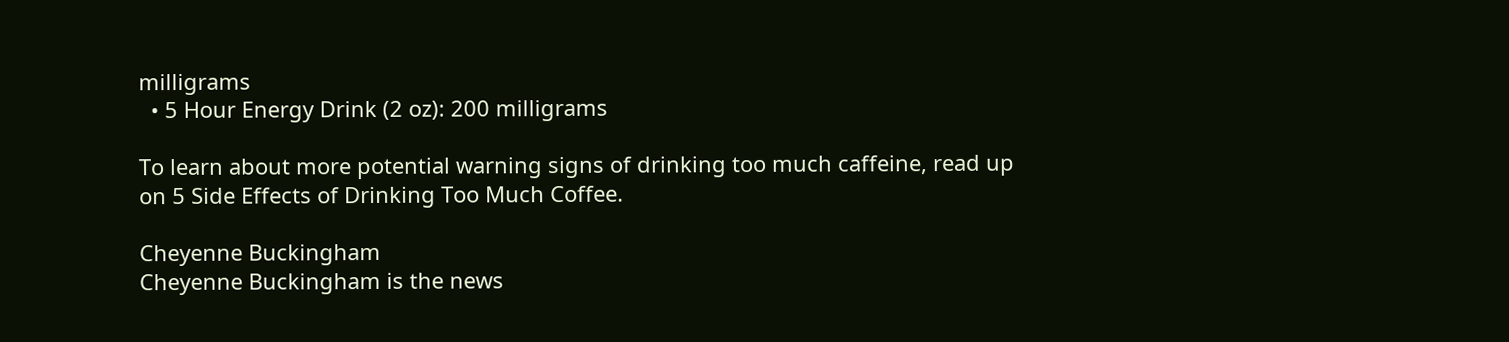milligrams
  • 5 Hour Energy Drink (2 oz): 200 milligrams

To learn about more potential warning signs of drinking too much caffeine, read up on 5 Side Effects of Drinking Too Much Coffee.

Cheyenne Buckingham
Cheyenne Buckingham is the news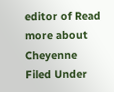editor of Read more about Cheyenne
Filed Under